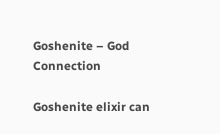Goshenite – God Connection

Goshenite elixir can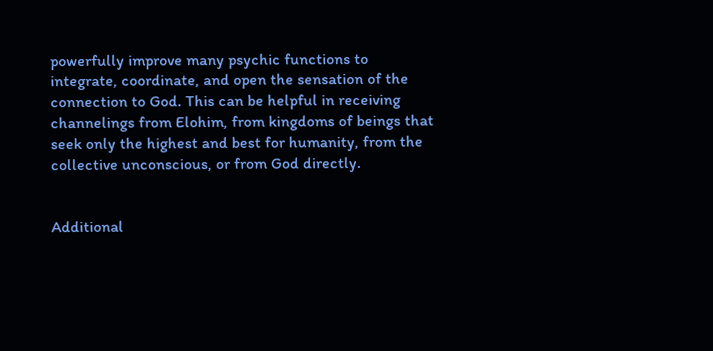powerfully improve many psychic functions to integrate, coordinate, and open the sensation of the connection to God. This can be helpful in receiving channelings from Elohim, from kingdoms of beings that seek only the highest and best for humanity, from the collective unconscious, or from God directly.


Additional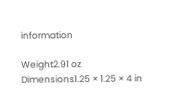information

Weight2.91 oz
Dimensions1.25 × 1.25 × 4 in